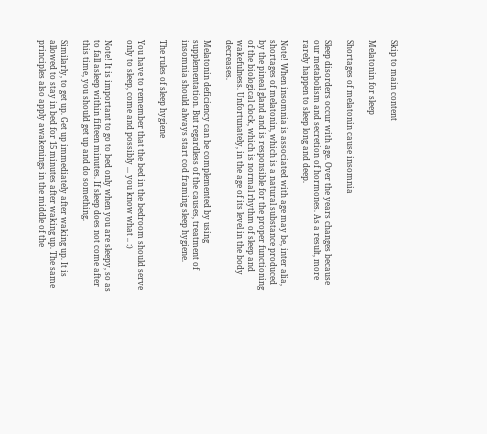Skip to main content

Melatonin for sleep

Shortages of melatonin cause insomnia

Sleep disorders occur with age. Over the years changes because our metabolism and secretion of hormones. As a result, more rarely happen to sleep long and deep.

Note! When insomnia is associated with age may be, inter alia, shortages of melatonin, which is a natural substance produced by the pineal gland and is responsible for the proper functioning of the biological clock, which is normal rhythm of sleep and wakefulness. Unfortunately, in the age of its level in the body decreases.

Melatonin deficiency can be complemented by using supplementation. But regardless of the causes, treatment of insomnia should always start cod framing sleep hygiene.

The rules of sleep hygiene

You have to remember that the bed in the bedroom should serve only to sleep, come and possibly ... you know what .. :)

Note! It is important to go to bed only when you are sleepy, so as to fall asleep within fifteen minutes. If sleep does not come after this time, you should get up and do something.

Similarly, to get up. Get up immediately after waking up. It is allowed to stay in bed for 15 minutes after waking up. The same principles also apply awakenings in the middle of the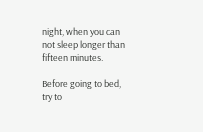night, when you can not sleep longer than fifteen minutes.

Before going to bed, try to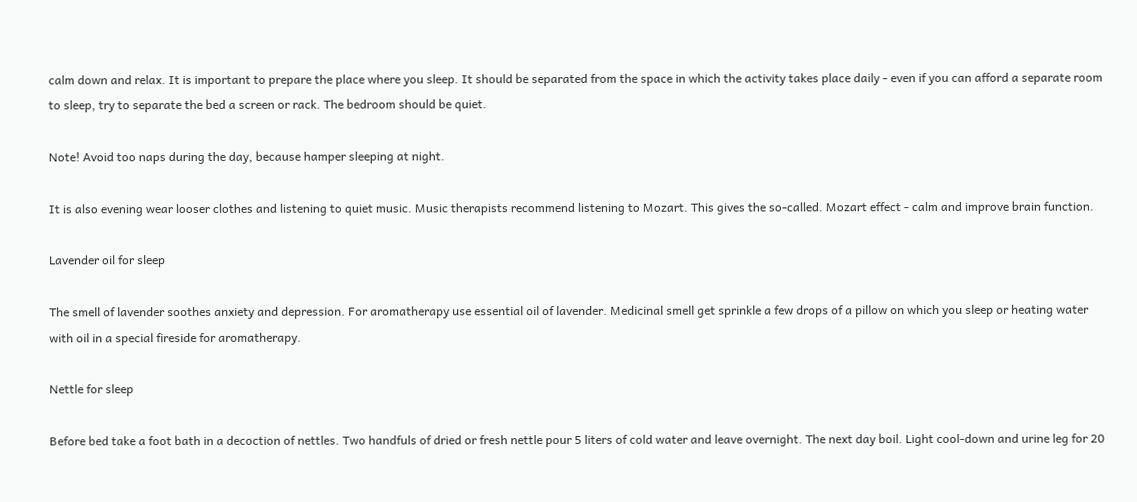calm down and relax. It is important to prepare the place where you sleep. It should be separated from the space in which the activity takes place daily - even if you can afford a separate room to sleep, try to separate the bed a screen or rack. The bedroom should be quiet.

Note! Avoid too naps during the day, because hamper sleeping at night.

It is also evening wear looser clothes and listening to quiet music. Music therapists recommend listening to Mozart. This gives the so-called. Mozart effect - calm and improve brain function.

Lavender oil for sleep

The smell of lavender soothes anxiety and depression. For aromatherapy use essential oil of lavender. Medicinal smell get sprinkle a few drops of a pillow on which you sleep or heating water with oil in a special fireside for aromatherapy.

Nettle for sleep

Before bed take a foot bath in a decoction of nettles. Two handfuls of dried or fresh nettle pour 5 liters of cold water and leave overnight. The next day boil. Light cool-down and urine leg for 20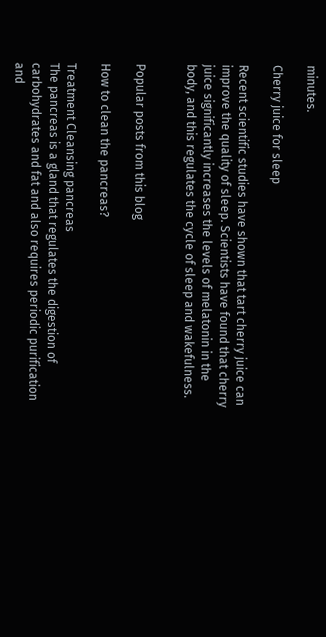minutes.

Cherry juice for sleep

Recent scientific studies have shown that tart cherry juice can improve the quality of sleep. Scientists have found that cherry juice significantly increases the levels of melatonin in the body, and this regulates the cycle of sleep and wakefulness.


Popular posts from this blog

How to clean the pancreas?

Treatment Cleansing pancreas
The pancreas is a gland that regulates the digestion of carbohydrates and fat and also requires periodic purification and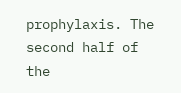prophylaxis. The second half of the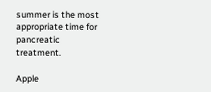summer is the most appropriate time for pancreatic treatment.

Apple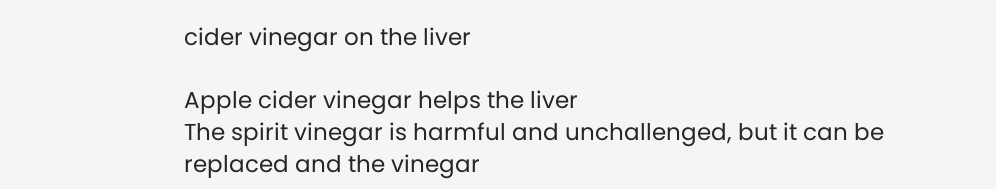cider vinegar on the liver

Apple cider vinegar helps the liver
The spirit vinegar is harmful and unchallenged, but it can be replaced and the vinegar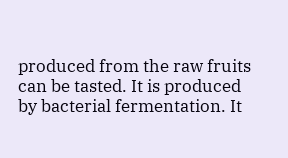produced from the raw fruits can be tasted. It is produced by bacterial fermentation. It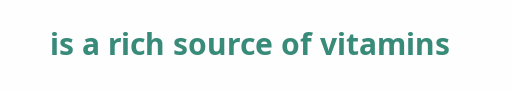is a rich source of vitamins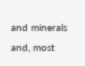and minerals and, most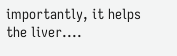importantly, it helps the liver....